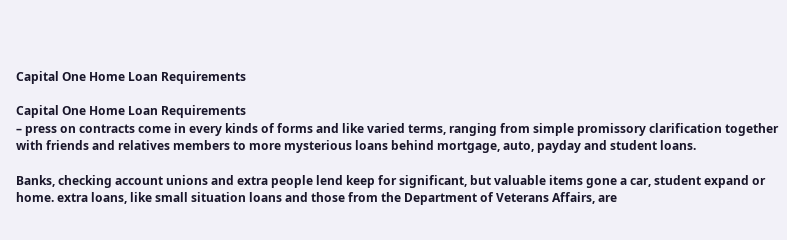Capital One Home Loan Requirements

Capital One Home Loan Requirements
– press on contracts come in every kinds of forms and like varied terms, ranging from simple promissory clarification together with friends and relatives members to more mysterious loans behind mortgage, auto, payday and student loans.

Banks, checking account unions and extra people lend keep for significant, but valuable items gone a car, student expand or home. extra loans, like small situation loans and those from the Department of Veterans Affairs, are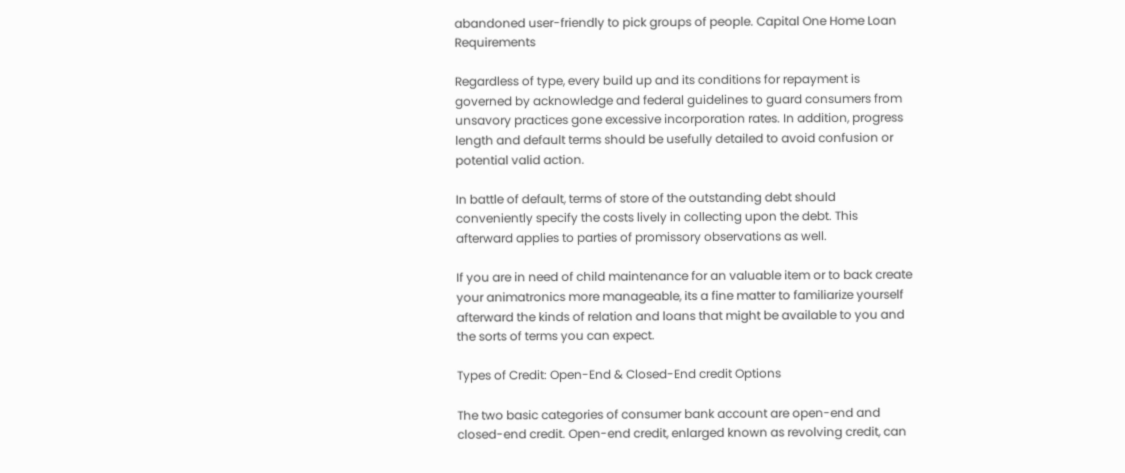abandoned user-friendly to pick groups of people. Capital One Home Loan Requirements

Regardless of type, every build up and its conditions for repayment is governed by acknowledge and federal guidelines to guard consumers from unsavory practices gone excessive incorporation rates. In addition, progress length and default terms should be usefully detailed to avoid confusion or potential valid action.

In battle of default, terms of store of the outstanding debt should conveniently specify the costs lively in collecting upon the debt. This afterward applies to parties of promissory observations as well.

If you are in need of child maintenance for an valuable item or to back create your animatronics more manageable, its a fine matter to familiarize yourself afterward the kinds of relation and loans that might be available to you and the sorts of terms you can expect.

Types of Credit: Open-End & Closed-End credit Options

The two basic categories of consumer bank account are open-end and closed-end credit. Open-end credit, enlarged known as revolving credit, can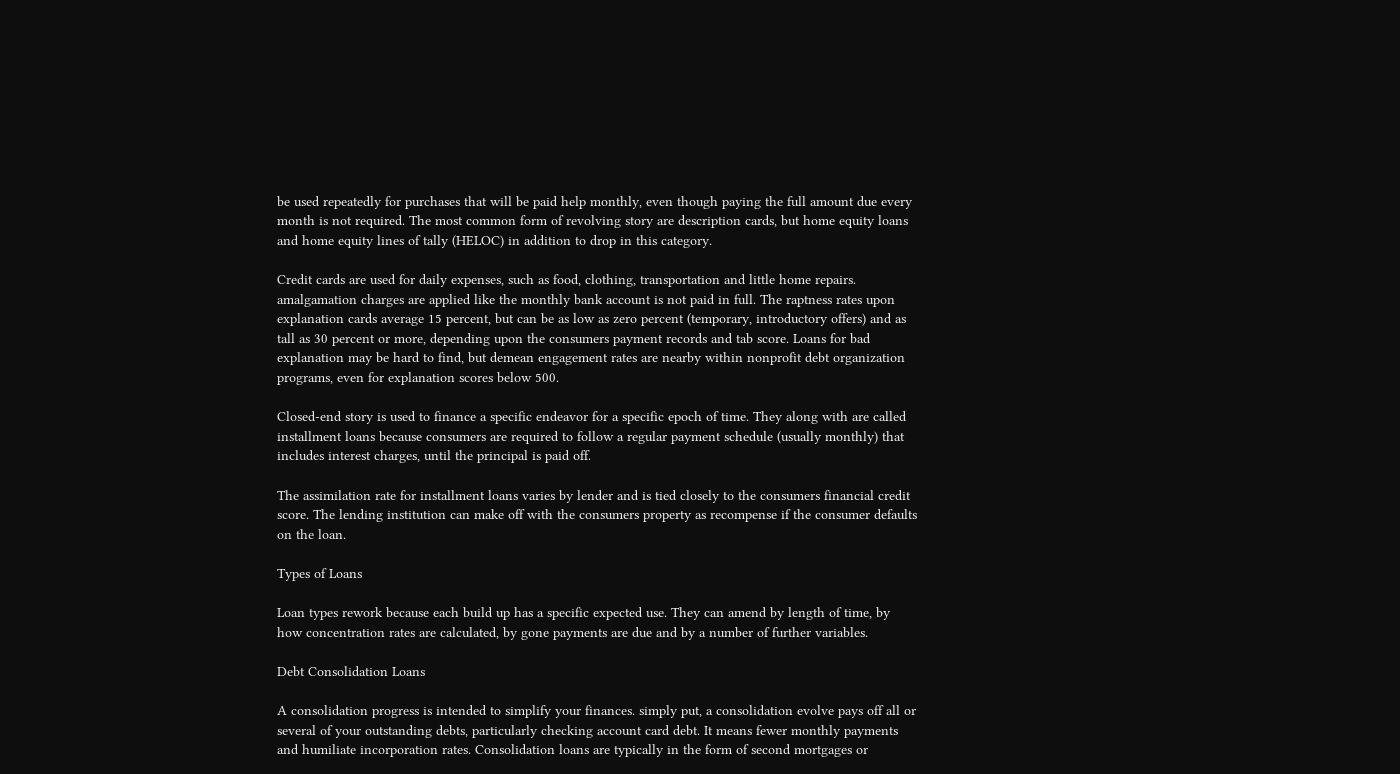be used repeatedly for purchases that will be paid help monthly, even though paying the full amount due every month is not required. The most common form of revolving story are description cards, but home equity loans and home equity lines of tally (HELOC) in addition to drop in this category.

Credit cards are used for daily expenses, such as food, clothing, transportation and little home repairs. amalgamation charges are applied like the monthly bank account is not paid in full. The raptness rates upon explanation cards average 15 percent, but can be as low as zero percent (temporary, introductory offers) and as tall as 30 percent or more, depending upon the consumers payment records and tab score. Loans for bad explanation may be hard to find, but demean engagement rates are nearby within nonprofit debt organization programs, even for explanation scores below 500.

Closed-end story is used to finance a specific endeavor for a specific epoch of time. They along with are called installment loans because consumers are required to follow a regular payment schedule (usually monthly) that includes interest charges, until the principal is paid off.

The assimilation rate for installment loans varies by lender and is tied closely to the consumers financial credit score. The lending institution can make off with the consumers property as recompense if the consumer defaults on the loan.

Types of Loans

Loan types rework because each build up has a specific expected use. They can amend by length of time, by how concentration rates are calculated, by gone payments are due and by a number of further variables.

Debt Consolidation Loans

A consolidation progress is intended to simplify your finances. simply put, a consolidation evolve pays off all or several of your outstanding debts, particularly checking account card debt. It means fewer monthly payments and humiliate incorporation rates. Consolidation loans are typically in the form of second mortgages or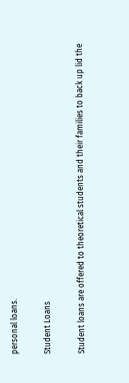personal loans.

Student Loans

Student loans are offered to theoretical students and their families to back up lid the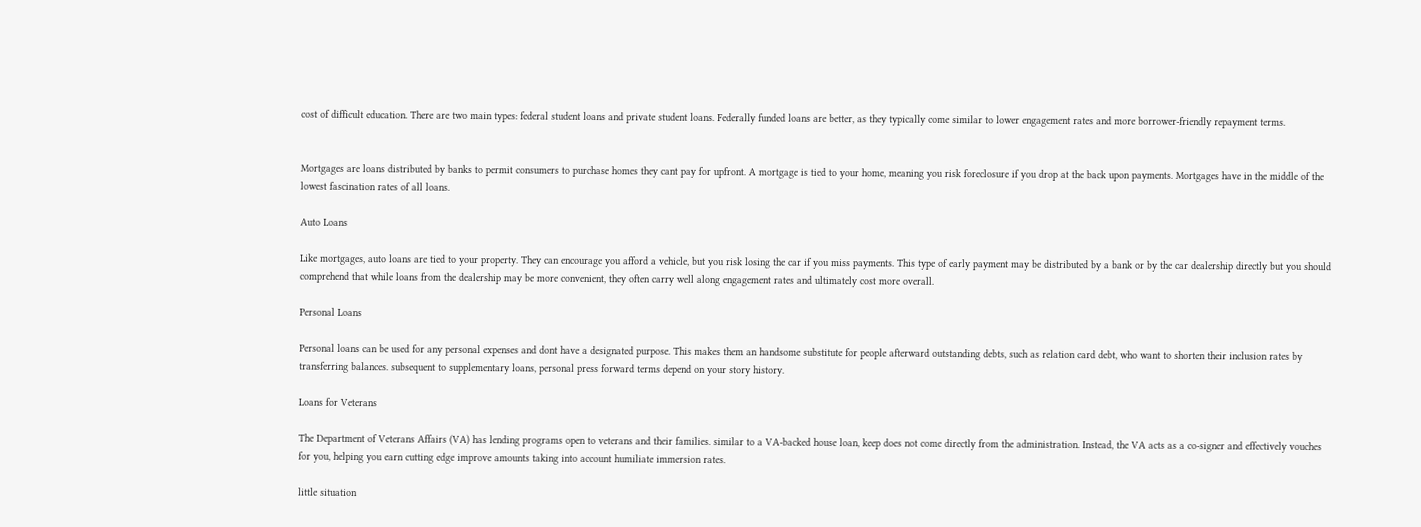cost of difficult education. There are two main types: federal student loans and private student loans. Federally funded loans are better, as they typically come similar to lower engagement rates and more borrower-friendly repayment terms.


Mortgages are loans distributed by banks to permit consumers to purchase homes they cant pay for upfront. A mortgage is tied to your home, meaning you risk foreclosure if you drop at the back upon payments. Mortgages have in the middle of the lowest fascination rates of all loans.

Auto Loans

Like mortgages, auto loans are tied to your property. They can encourage you afford a vehicle, but you risk losing the car if you miss payments. This type of early payment may be distributed by a bank or by the car dealership directly but you should comprehend that while loans from the dealership may be more convenient, they often carry well along engagement rates and ultimately cost more overall.

Personal Loans

Personal loans can be used for any personal expenses and dont have a designated purpose. This makes them an handsome substitute for people afterward outstanding debts, such as relation card debt, who want to shorten their inclusion rates by transferring balances. subsequent to supplementary loans, personal press forward terms depend on your story history.

Loans for Veterans

The Department of Veterans Affairs (VA) has lending programs open to veterans and their families. similar to a VA-backed house loan, keep does not come directly from the administration. Instead, the VA acts as a co-signer and effectively vouches for you, helping you earn cutting edge improve amounts taking into account humiliate immersion rates.

little situation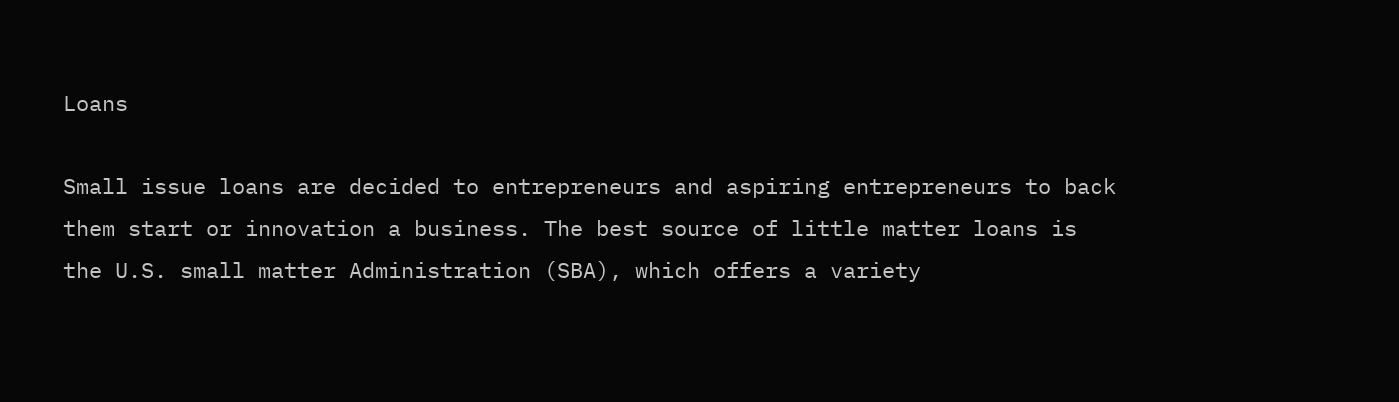Loans

Small issue loans are decided to entrepreneurs and aspiring entrepreneurs to back them start or innovation a business. The best source of little matter loans is the U.S. small matter Administration (SBA), which offers a variety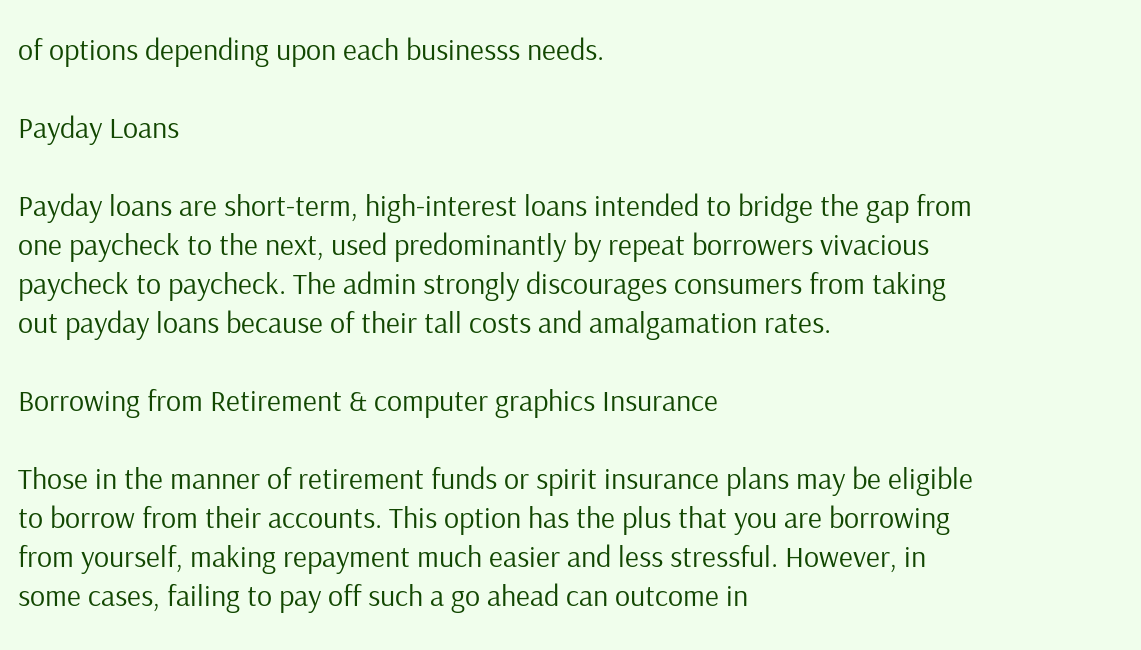of options depending upon each businesss needs.

Payday Loans

Payday loans are short-term, high-interest loans intended to bridge the gap from one paycheck to the next, used predominantly by repeat borrowers vivacious paycheck to paycheck. The admin strongly discourages consumers from taking out payday loans because of their tall costs and amalgamation rates.

Borrowing from Retirement & computer graphics Insurance

Those in the manner of retirement funds or spirit insurance plans may be eligible to borrow from their accounts. This option has the plus that you are borrowing from yourself, making repayment much easier and less stressful. However, in some cases, failing to pay off such a go ahead can outcome in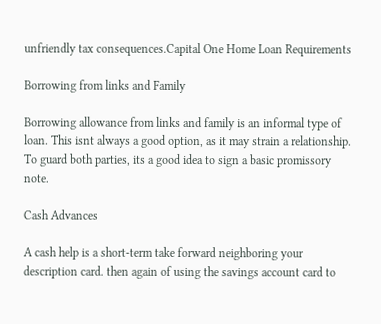unfriendly tax consequences.Capital One Home Loan Requirements

Borrowing from links and Family

Borrowing allowance from links and family is an informal type of loan. This isnt always a good option, as it may strain a relationship. To guard both parties, its a good idea to sign a basic promissory note.

Cash Advances

A cash help is a short-term take forward neighboring your description card. then again of using the savings account card to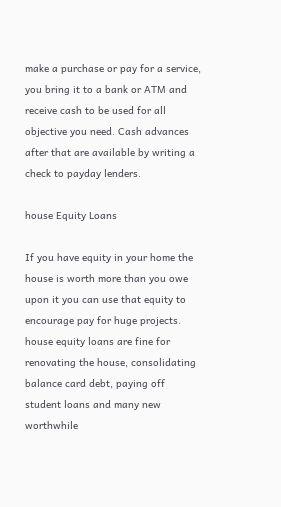make a purchase or pay for a service, you bring it to a bank or ATM and receive cash to be used for all objective you need. Cash advances after that are available by writing a check to payday lenders.

house Equity Loans

If you have equity in your home the house is worth more than you owe upon it you can use that equity to encourage pay for huge projects. house equity loans are fine for renovating the house, consolidating balance card debt, paying off student loans and many new worthwhile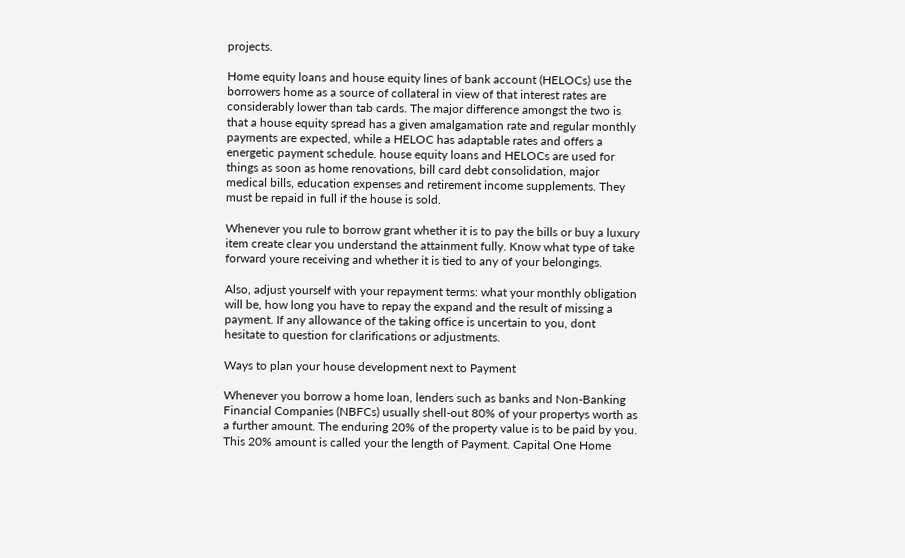projects.

Home equity loans and house equity lines of bank account (HELOCs) use the borrowers home as a source of collateral in view of that interest rates are considerably lower than tab cards. The major difference amongst the two is that a house equity spread has a given amalgamation rate and regular monthly payments are expected, while a HELOC has adaptable rates and offers a energetic payment schedule. house equity loans and HELOCs are used for things as soon as home renovations, bill card debt consolidation, major medical bills, education expenses and retirement income supplements. They must be repaid in full if the house is sold.

Whenever you rule to borrow grant whether it is to pay the bills or buy a luxury item create clear you understand the attainment fully. Know what type of take forward youre receiving and whether it is tied to any of your belongings.

Also, adjust yourself with your repayment terms: what your monthly obligation will be, how long you have to repay the expand and the result of missing a payment. If any allowance of the taking office is uncertain to you, dont hesitate to question for clarifications or adjustments.

Ways to plan your house development next to Payment

Whenever you borrow a home loan, lenders such as banks and Non-Banking Financial Companies (NBFCs) usually shell-out 80% of your propertys worth as a further amount. The enduring 20% of the property value is to be paid by you. This 20% amount is called your the length of Payment. Capital One Home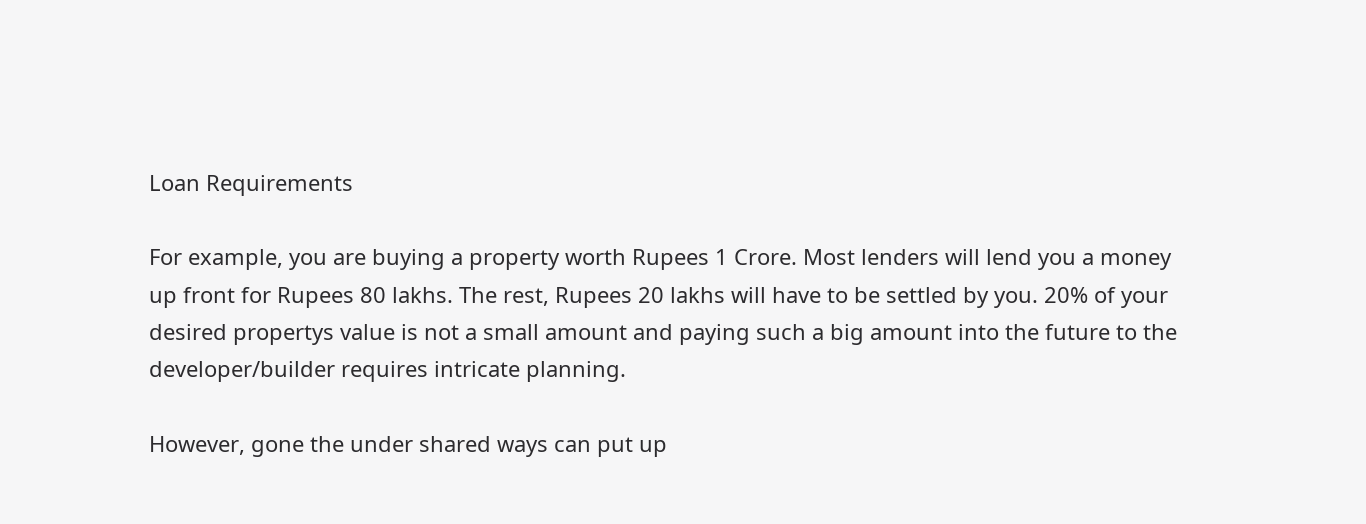Loan Requirements

For example, you are buying a property worth Rupees 1 Crore. Most lenders will lend you a money up front for Rupees 80 lakhs. The rest, Rupees 20 lakhs will have to be settled by you. 20% of your desired propertys value is not a small amount and paying such a big amount into the future to the developer/builder requires intricate planning.

However, gone the under shared ways can put up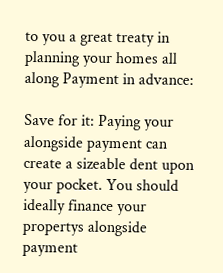to you a great treaty in planning your homes all along Payment in advance:

Save for it: Paying your alongside payment can create a sizeable dent upon your pocket. You should ideally finance your propertys alongside payment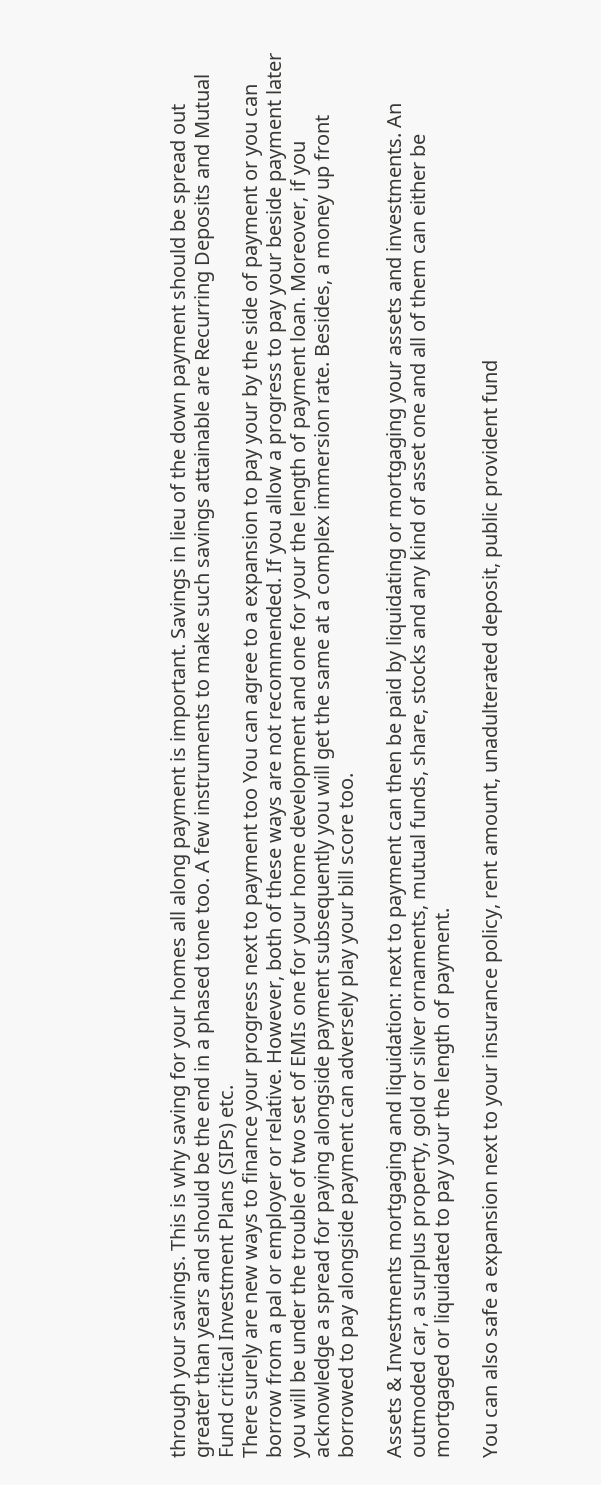through your savings. This is why saving for your homes all along payment is important. Savings in lieu of the down payment should be spread out greater than years and should be the end in a phased tone too. A few instruments to make such savings attainable are Recurring Deposits and Mutual Fund critical Investment Plans (SIPs) etc.
There surely are new ways to finance your progress next to payment too You can agree to a expansion to pay your by the side of payment or you can borrow from a pal or employer or relative. However, both of these ways are not recommended. If you allow a progress to pay your beside payment later you will be under the trouble of two set of EMIs one for your home development and one for your the length of payment loan. Moreover, if you acknowledge a spread for paying alongside payment subsequently you will get the same at a complex immersion rate. Besides, a money up front borrowed to pay alongside payment can adversely play your bill score too.

Assets & Investments mortgaging and liquidation: next to payment can then be paid by liquidating or mortgaging your assets and investments. An outmoded car, a surplus property, gold or silver ornaments, mutual funds, share, stocks and any kind of asset one and all of them can either be mortgaged or liquidated to pay your the length of payment.

You can also safe a expansion next to your insurance policy, rent amount, unadulterated deposit, public provident fund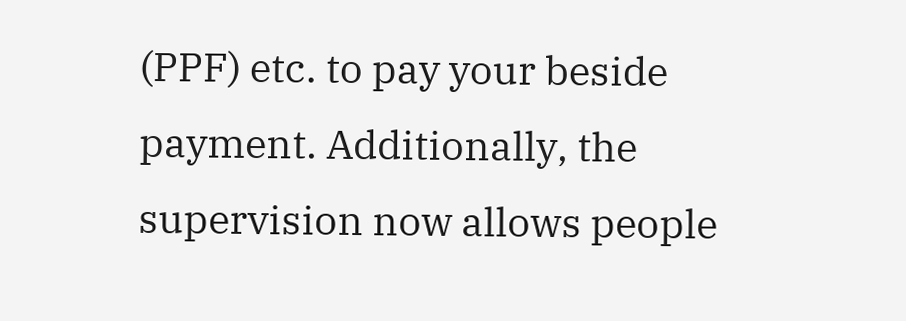(PPF) etc. to pay your beside payment. Additionally, the supervision now allows people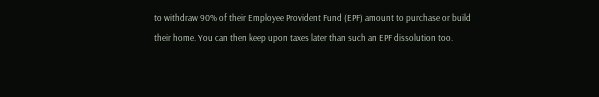to withdraw 90% of their Employee Provident Fund (EPF) amount to purchase or build their home. You can then keep upon taxes later than such an EPF dissolution too.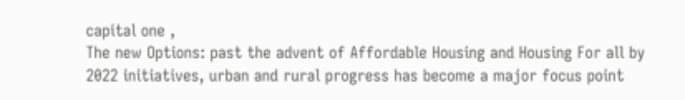capital one ,
The new Options: past the advent of Affordable Housing and Housing For all by 2022 initiatives, urban and rural progress has become a major focus point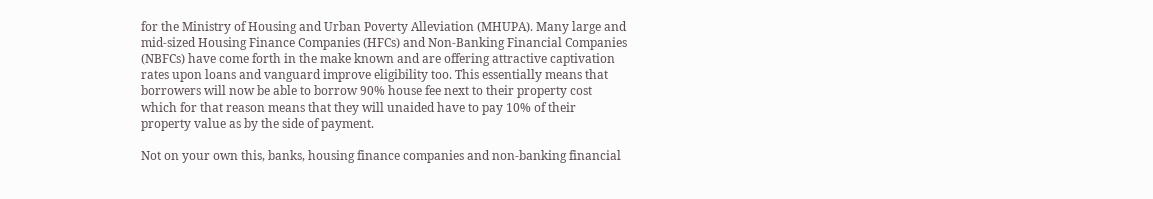for the Ministry of Housing and Urban Poverty Alleviation (MHUPA). Many large and mid-sized Housing Finance Companies (HFCs) and Non-Banking Financial Companies (NBFCs) have come forth in the make known and are offering attractive captivation rates upon loans and vanguard improve eligibility too. This essentially means that borrowers will now be able to borrow 90% house fee next to their property cost which for that reason means that they will unaided have to pay 10% of their property value as by the side of payment.

Not on your own this, banks, housing finance companies and non-banking financial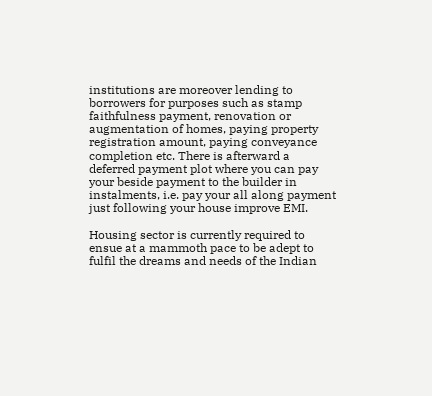institutions are moreover lending to borrowers for purposes such as stamp faithfulness payment, renovation or augmentation of homes, paying property registration amount, paying conveyance completion etc. There is afterward a deferred payment plot where you can pay your beside payment to the builder in instalments, i.e. pay your all along payment just following your house improve EMI.

Housing sector is currently required to ensue at a mammoth pace to be adept to fulfil the dreams and needs of the Indian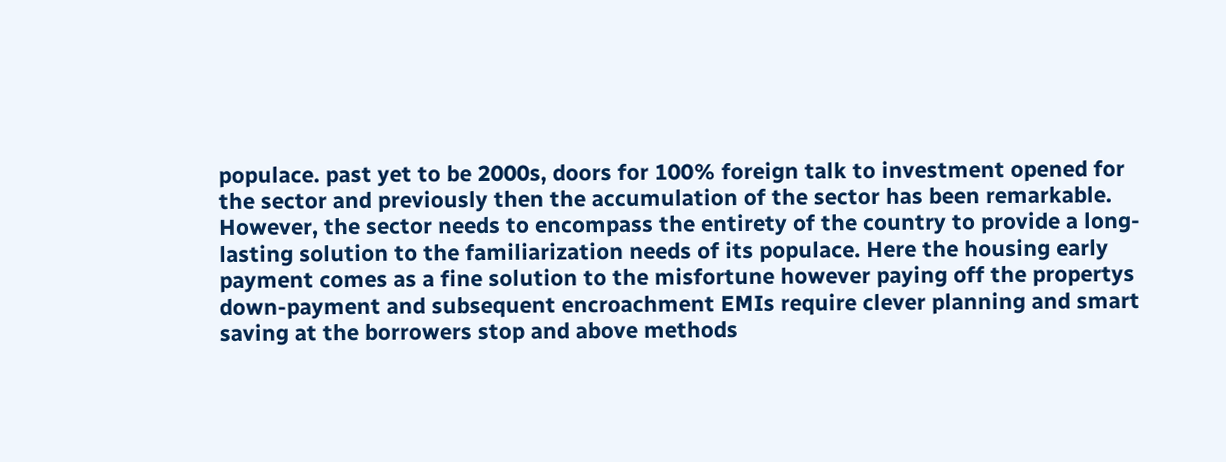populace. past yet to be 2000s, doors for 100% foreign talk to investment opened for the sector and previously then the accumulation of the sector has been remarkable. However, the sector needs to encompass the entirety of the country to provide a long-lasting solution to the familiarization needs of its populace. Here the housing early payment comes as a fine solution to the misfortune however paying off the propertys down-payment and subsequent encroachment EMIs require clever planning and smart saving at the borrowers stop and above methods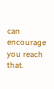can encourage you reach that.